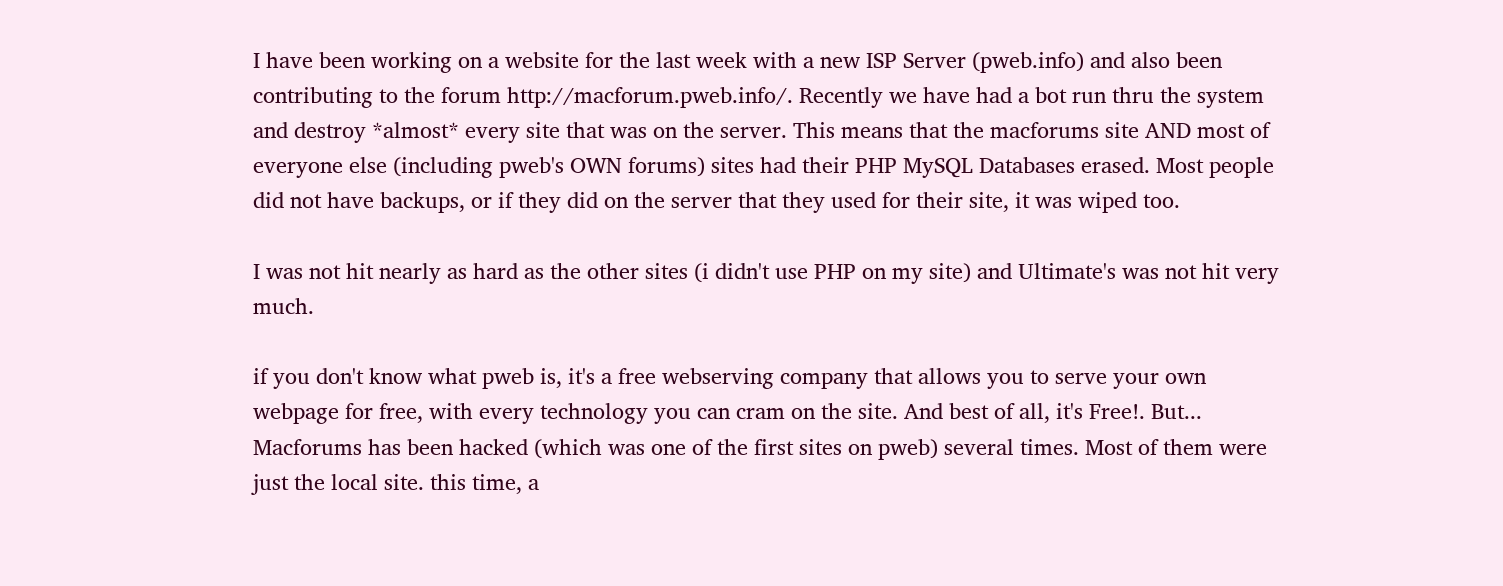I have been working on a website for the last week with a new ISP Server (pweb.info) and also been contributing to the forum http://macforum.pweb.info/. Recently we have had a bot run thru the system and destroy *almost* every site that was on the server. This means that the macforums site AND most of everyone else (including pweb's OWN forums) sites had their PHP MySQL Databases erased. Most people did not have backups, or if they did on the server that they used for their site, it was wiped too.

I was not hit nearly as hard as the other sites (i didn't use PHP on my site) and Ultimate's was not hit very much.

if you don't know what pweb is, it's a free webserving company that allows you to serve your own webpage for free, with every technology you can cram on the site. And best of all, it's Free!. But... Macforums has been hacked (which was one of the first sites on pweb) several times. Most of them were just the local site. this time, a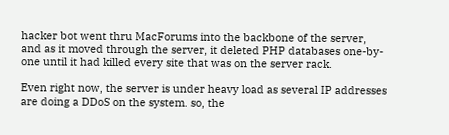hacker bot went thru MacForums into the backbone of the server, and as it moved through the server, it deleted PHP databases one-by-one until it had killed every site that was on the server rack.

Even right now, the server is under heavy load as several IP addresses are doing a DDoS on the system. so, the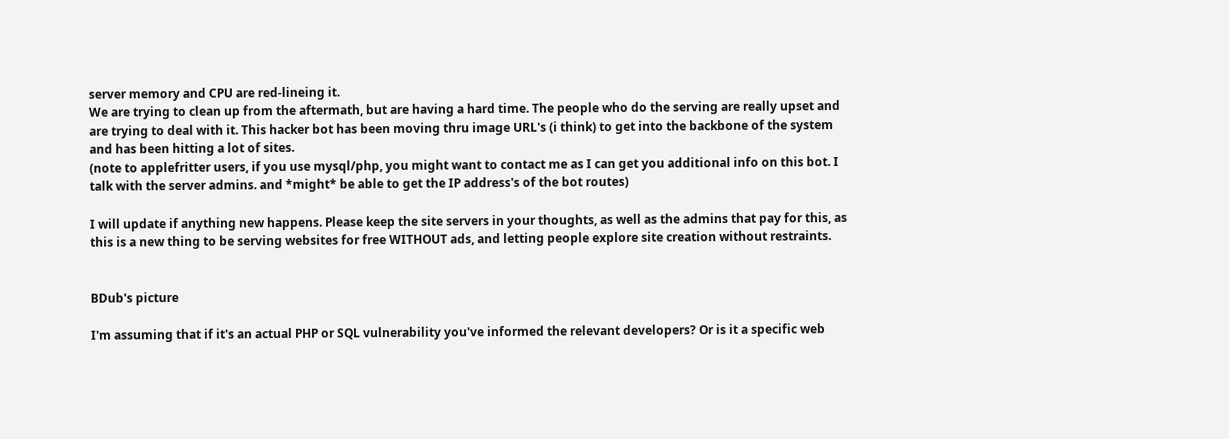server memory and CPU are red-lineing it.
We are trying to clean up from the aftermath, but are having a hard time. The people who do the serving are really upset and are trying to deal with it. This hacker bot has been moving thru image URL's (i think) to get into the backbone of the system and has been hitting a lot of sites.
(note to applefritter users, if you use mysql/php, you might want to contact me as I can get you additional info on this bot. I talk with the server admins. and *might* be able to get the IP address's of the bot routes)

I will update if anything new happens. Please keep the site servers in your thoughts, as well as the admins that pay for this, as this is a new thing to be serving websites for free WITHOUT ads, and letting people explore site creation without restraints.


BDub's picture

I'm assuming that if it's an actual PHP or SQL vulnerability you've informed the relevant developers? Or is it a specific web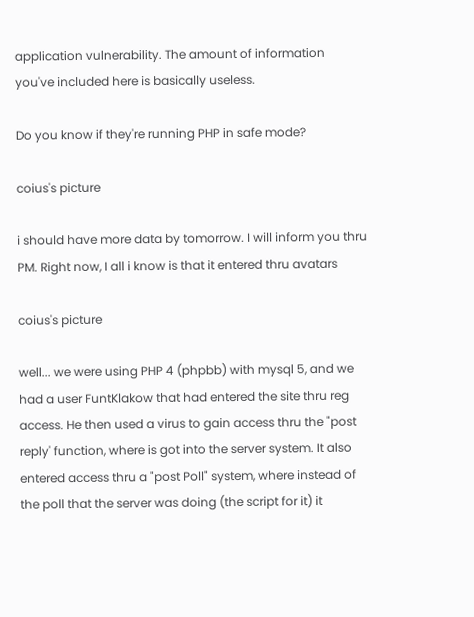application vulnerability. The amount of information you've included here is basically useless.

Do you know if they're running PHP in safe mode?

coius's picture

i should have more data by tomorrow. I will inform you thru PM. Right now, I all i know is that it entered thru avatars

coius's picture

well... we were using PHP 4 (phpbb) with mysql 5, and we had a user FuntKlakow that had entered the site thru reg access. He then used a virus to gain access thru the "post reply' function, where is got into the server system. It also entered access thru a "post Poll" system, where instead of the poll that the server was doing (the script for it) it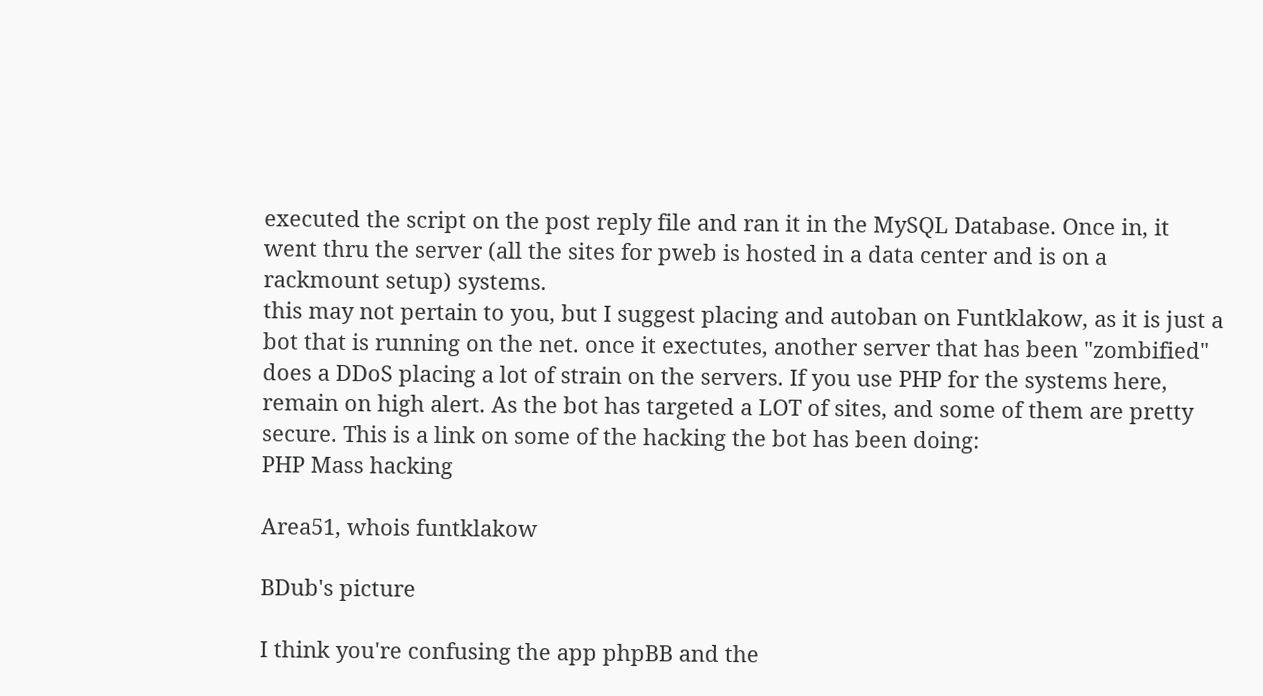executed the script on the post reply file and ran it in the MySQL Database. Once in, it went thru the server (all the sites for pweb is hosted in a data center and is on a rackmount setup) systems.
this may not pertain to you, but I suggest placing and autoban on Funtklakow, as it is just a bot that is running on the net. once it exectutes, another server that has been "zombified" does a DDoS placing a lot of strain on the servers. If you use PHP for the systems here, remain on high alert. As the bot has targeted a LOT of sites, and some of them are pretty secure. This is a link on some of the hacking the bot has been doing:
PHP Mass hacking

Area51, whois funtklakow

BDub's picture

I think you're confusing the app phpBB and the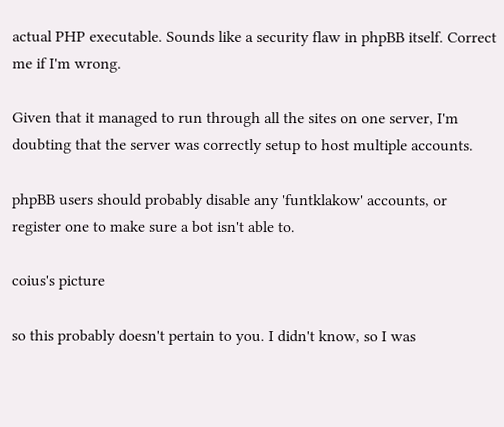actual PHP executable. Sounds like a security flaw in phpBB itself. Correct me if I'm wrong.

Given that it managed to run through all the sites on one server, I'm doubting that the server was correctly setup to host multiple accounts.

phpBB users should probably disable any 'funtklakow' accounts, or register one to make sure a bot isn't able to.

coius's picture

so this probably doesn't pertain to you. I didn't know, so I was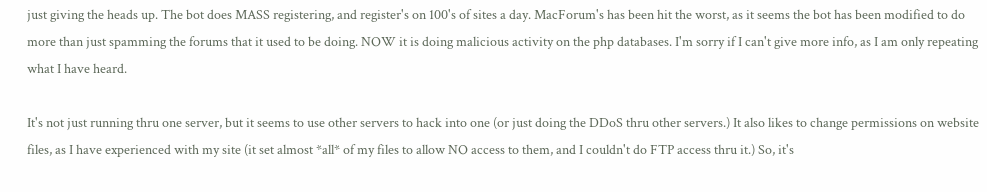just giving the heads up. The bot does MASS registering, and register's on 100's of sites a day. MacForum's has been hit the worst, as it seems the bot has been modified to do more than just spamming the forums that it used to be doing. NOW it is doing malicious activity on the php databases. I'm sorry if I can't give more info, as I am only repeating what I have heard.

It's not just running thru one server, but it seems to use other servers to hack into one (or just doing the DDoS thru other servers.) It also likes to change permissions on website files, as I have experienced with my site (it set almost *all* of my files to allow NO access to them, and I couldn't do FTP access thru it.) So, it's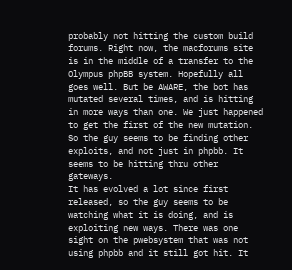probably not hitting the custom build forums. Right now, the macforums site is in the middle of a transfer to the Olympus phpBB system. Hopefully all goes well. But be AWARE, the bot has mutated several times, and is hitting in more ways than one. We just happened to get the first of the new mutation. So the guy seems to be finding other exploits, and not just in phpbb. It seems to be hitting thru other gateways.
It has evolved a lot since first released, so the guy seems to be watching what it is doing, and is exploiting new ways. There was one sight on the pwebsystem that was not using phpbb and it still got hit. It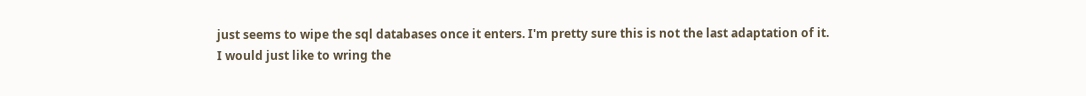just seems to wipe the sql databases once it enters. I'm pretty sure this is not the last adaptation of it.
I would just like to wring the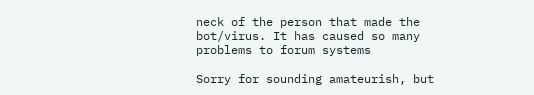neck of the person that made the bot/virus. It has caused so many problems to forum systems

Sorry for sounding amateurish, but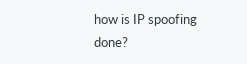how is IP spoofing done?